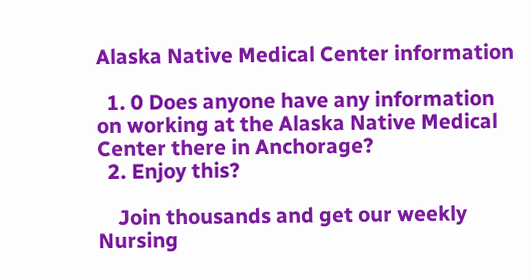Alaska Native Medical Center information

  1. 0 Does anyone have any information on working at the Alaska Native Medical Center there in Anchorage?
  2. Enjoy this?

    Join thousands and get our weekly Nursing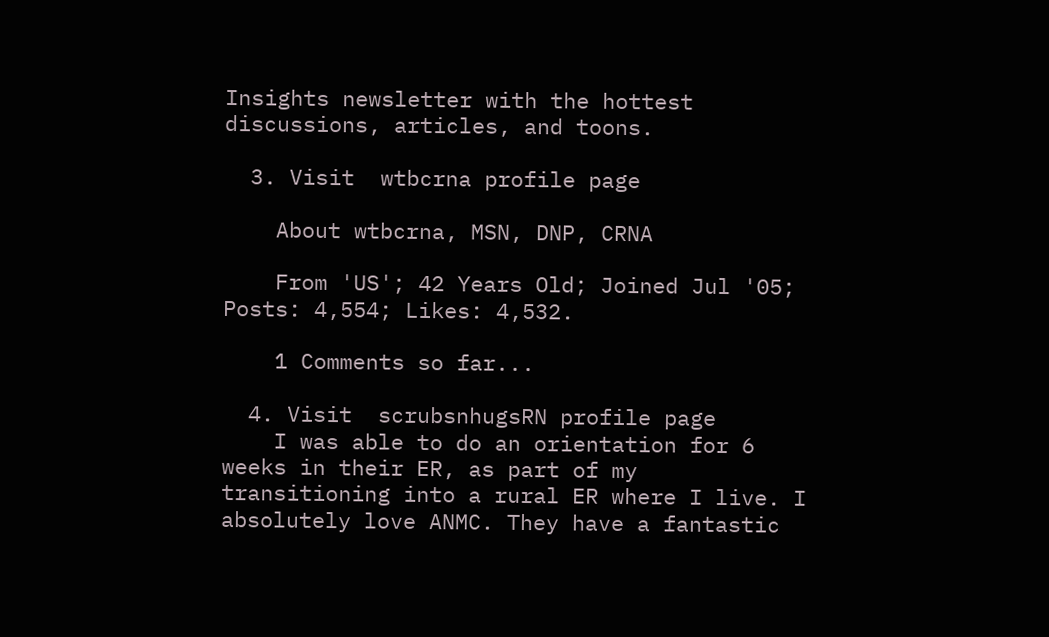Insights newsletter with the hottest discussions, articles, and toons.

  3. Visit  wtbcrna profile page

    About wtbcrna, MSN, DNP, CRNA

    From 'US'; 42 Years Old; Joined Jul '05; Posts: 4,554; Likes: 4,532.

    1 Comments so far...

  4. Visit  scrubsnhugsRN profile page
    I was able to do an orientation for 6 weeks in their ER, as part of my transitioning into a rural ER where I live. I absolutely love ANMC. They have a fantastic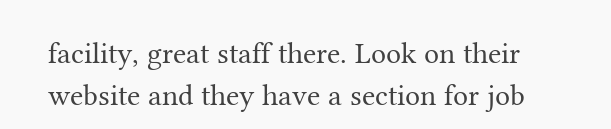facility, great staff there. Look on their website and they have a section for job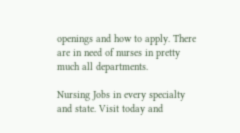openings and how to apply. There are in need of nurses in pretty much all departments.

Nursing Jobs in every specialty and state. Visit today and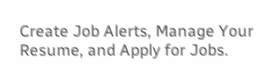Create Job Alerts, Manage Your Resume, and Apply for Jobs.